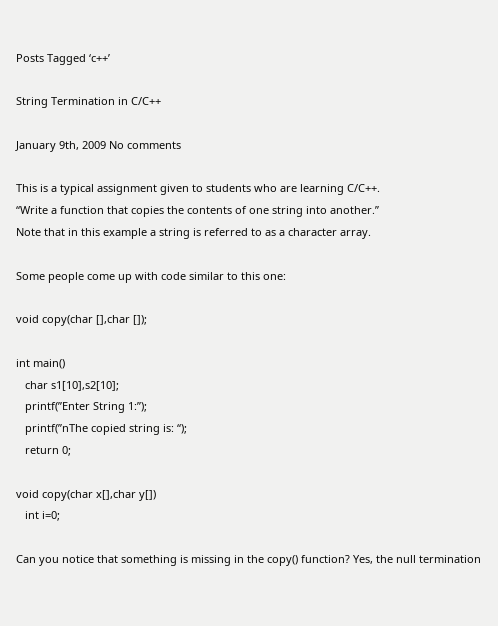Posts Tagged ‘c++’

String Termination in C/C++

January 9th, 2009 No comments

This is a typical assignment given to students who are learning C/C++.
“Write a function that copies the contents of one string into another.”
Note that in this example a string is referred to as a character array.

Some people come up with code similar to this one:

void copy(char [],char []);

int main()
   char s1[10],s2[10];
   printf(”Enter String 1:”);
   printf(”nThe copied string is: “);
   return 0;

void copy(char x[],char y[])
   int i=0;

Can you notice that something is missing in the copy() function? Yes, the null termination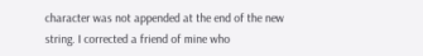character was not appended at the end of the new string. I corrected a friend of mine who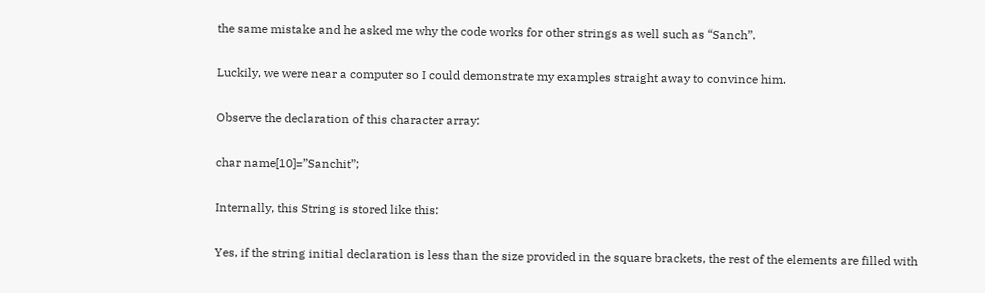the same mistake and he asked me why the code works for other strings as well such as “Sanch”.

Luckily, we were near a computer so I could demonstrate my examples straight away to convince him.

Observe the declaration of this character array:

char name[10]=”Sanchit”;

Internally, this String is stored like this:

Yes, if the string initial declaration is less than the size provided in the square brackets, the rest of the elements are filled with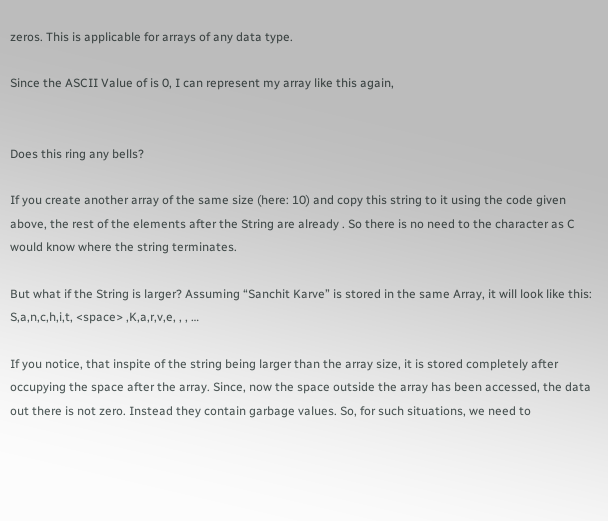zeros. This is applicable for arrays of any data type.

Since the ASCII Value of is 0, I can represent my array like this again,


Does this ring any bells?

If you create another array of the same size (here: 10) and copy this string to it using the code given above, the rest of the elements after the String are already . So there is no need to the character as C would know where the string terminates.

But what if the String is larger? Assuming “Sanchit Karve” is stored in the same Array, it will look like this:
S,a,n,c,h,i,t, <space> ,K,a,r,v,e, , , …

If you notice, that inspite of the string being larger than the array size, it is stored completely after occupying the space after the array. Since, now the space outside the array has been accessed, the data out there is not zero. Instead they contain garbage values. So, for such situations, we need to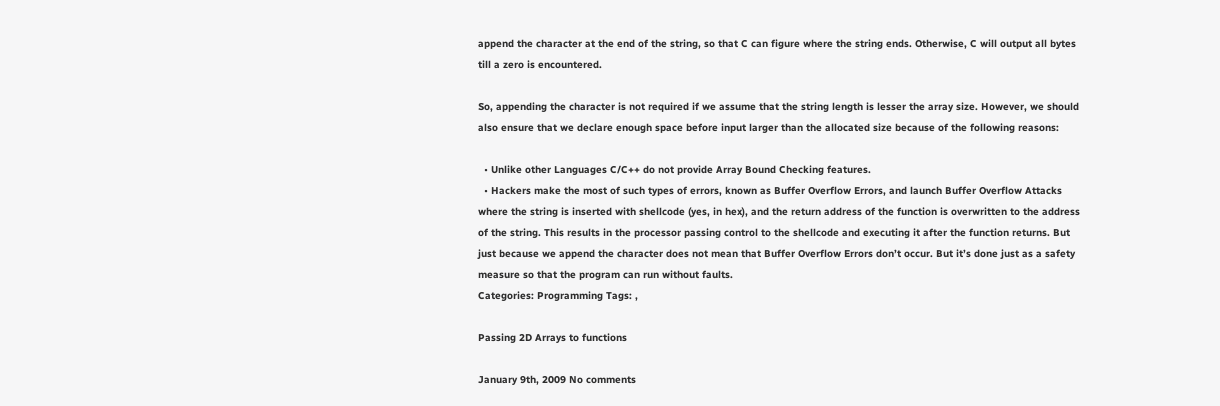append the character at the end of the string, so that C can figure where the string ends. Otherwise, C will output all bytes till a zero is encountered.

So, appending the character is not required if we assume that the string length is lesser the array size. However, we should also ensure that we declare enough space before input larger than the allocated size because of the following reasons:

  • Unlike other Languages C/C++ do not provide Array Bound Checking features.
  • Hackers make the most of such types of errors, known as Buffer Overflow Errors, and launch Buffer Overflow Attacks where the string is inserted with shellcode (yes, in hex), and the return address of the function is overwritten to the address of the string. This results in the processor passing control to the shellcode and executing it after the function returns. But just because we append the character does not mean that Buffer Overflow Errors don’t occur. But it’s done just as a safety measure so that the program can run without faults.
Categories: Programming Tags: ,

Passing 2D Arrays to functions

January 9th, 2009 No comments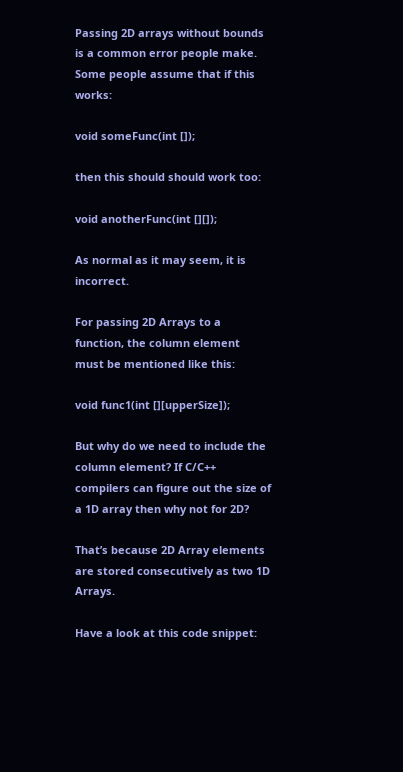Passing 2D arrays without bounds is a common error people make.
Some people assume that if this works:

void someFunc(int []);

then this should should work too:

void anotherFunc(int [][]);

As normal as it may seem, it is incorrect.

For passing 2D Arrays to a function, the column element must be mentioned like this:

void func1(int [][upperSize]);

But why do we need to include the column element? If C/C++ compilers can figure out the size of a 1D array then why not for 2D?

That’s because 2D Array elements are stored consecutively as two 1D Arrays.

Have a look at this code snippet: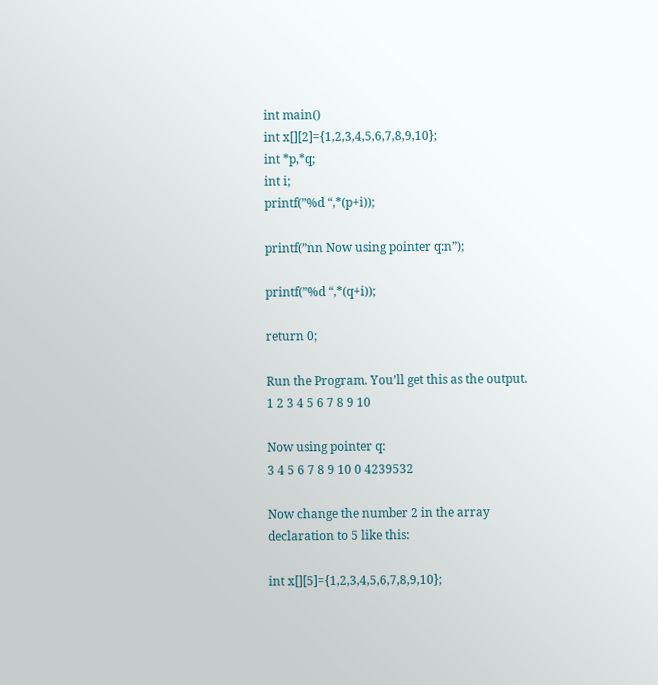int main()
int x[][2]={1,2,3,4,5,6,7,8,9,10};
int *p,*q;
int i;
printf(”%d “,*(p+i));

printf(”nn Now using pointer q:n”);

printf(”%d “,*(q+i));

return 0;

Run the Program. You’ll get this as the output.
1 2 3 4 5 6 7 8 9 10

Now using pointer q:
3 4 5 6 7 8 9 10 0 4239532

Now change the number 2 in the array declaration to 5 like this:

int x[][5]={1,2,3,4,5,6,7,8,9,10};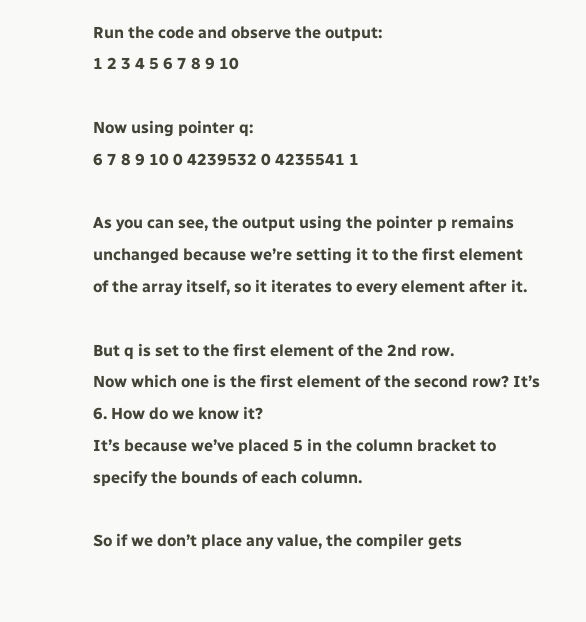Run the code and observe the output:
1 2 3 4 5 6 7 8 9 10

Now using pointer q:
6 7 8 9 10 0 4239532 0 4235541 1

As you can see, the output using the pointer p remains unchanged because we’re setting it to the first element of the array itself, so it iterates to every element after it.

But q is set to the first element of the 2nd row.
Now which one is the first element of the second row? It’s 6. How do we know it?
It’s because we’ve placed 5 in the column bracket to specify the bounds of each column.

So if we don’t place any value, the compiler gets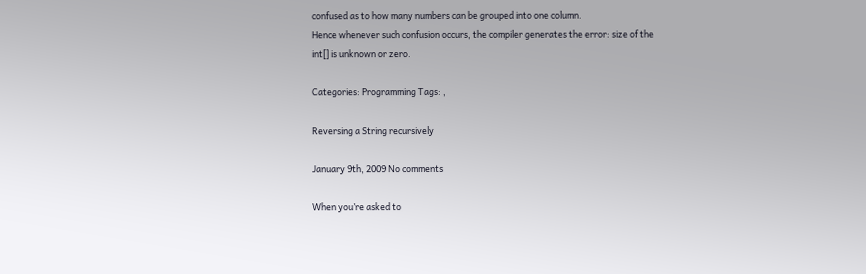confused as to how many numbers can be grouped into one column.
Hence whenever such confusion occurs, the compiler generates the error: size of the int[] is unknown or zero.

Categories: Programming Tags: ,

Reversing a String recursively

January 9th, 2009 No comments

When you’re asked to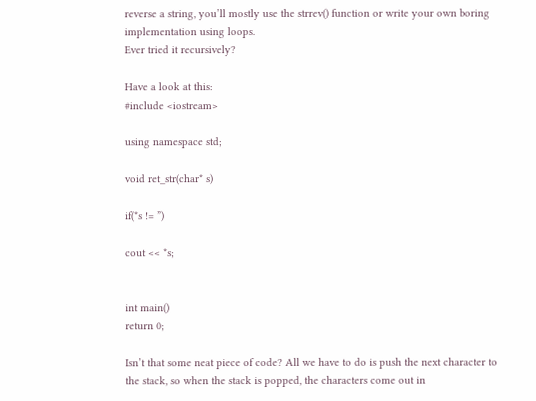reverse a string, you’ll mostly use the strrev() function or write your own boring implementation using loops.
Ever tried it recursively?

Have a look at this:
#include <iostream>

using namespace std;

void ret_str(char* s)

if(*s != ”)

cout << *s;


int main()
return 0;

Isn’t that some neat piece of code? All we have to do is push the next character to the stack, so when the stack is popped, the characters come out in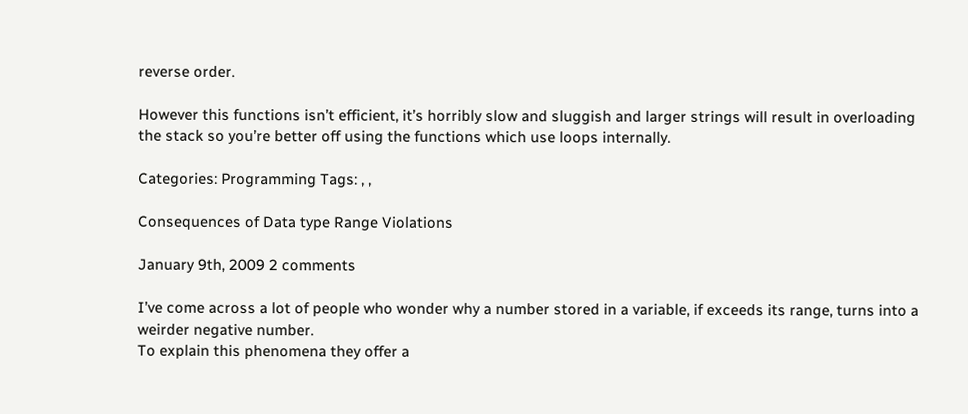reverse order.

However this functions isn’t efficient, it’s horribly slow and sluggish and larger strings will result in overloading the stack so you’re better off using the functions which use loops internally.

Categories: Programming Tags: , ,

Consequences of Data type Range Violations

January 9th, 2009 2 comments

I’ve come across a lot of people who wonder why a number stored in a variable, if exceeds its range, turns into a weirder negative number.
To explain this phenomena they offer a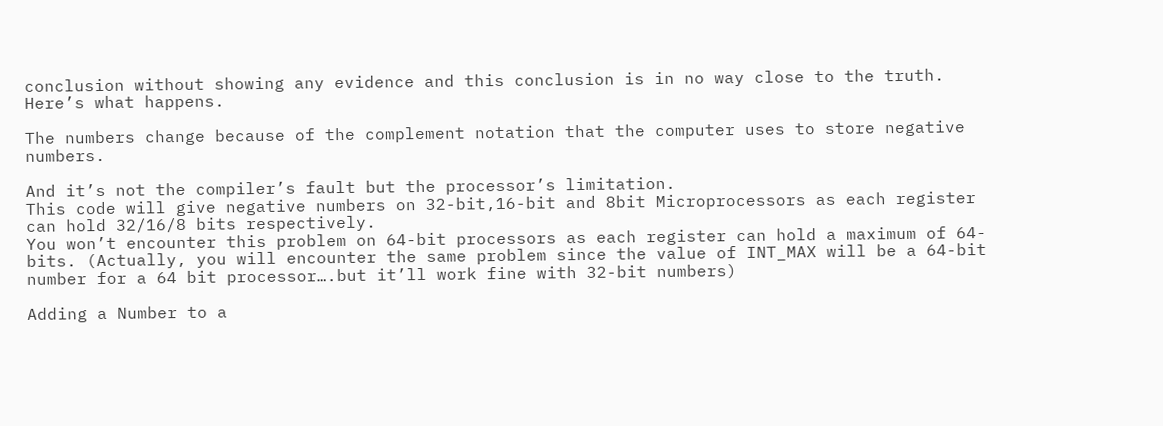conclusion without showing any evidence and this conclusion is in no way close to the truth.
Here’s what happens.

The numbers change because of the complement notation that the computer uses to store negative numbers.

And it’s not the compiler’s fault but the processor’s limitation.
This code will give negative numbers on 32-bit,16-bit and 8bit Microprocessors as each register can hold 32/16/8 bits respectively.
You won’t encounter this problem on 64-bit processors as each register can hold a maximum of 64-bits. (Actually, you will encounter the same problem since the value of INT_MAX will be a 64-bit number for a 64 bit processor….but it’ll work fine with 32-bit numbers)

Adding a Number to a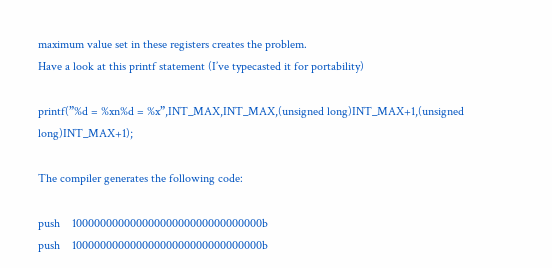maximum value set in these registers creates the problem.
Have a look at this printf statement (I’ve typecasted it for portability)

printf(”%d = %xn%d = %x”,INT_MAX,INT_MAX,(unsigned long)INT_MAX+1,(unsigned long)INT_MAX+1);

The compiler generates the following code:

push    10000000000000000000000000000000b
push    10000000000000000000000000000000b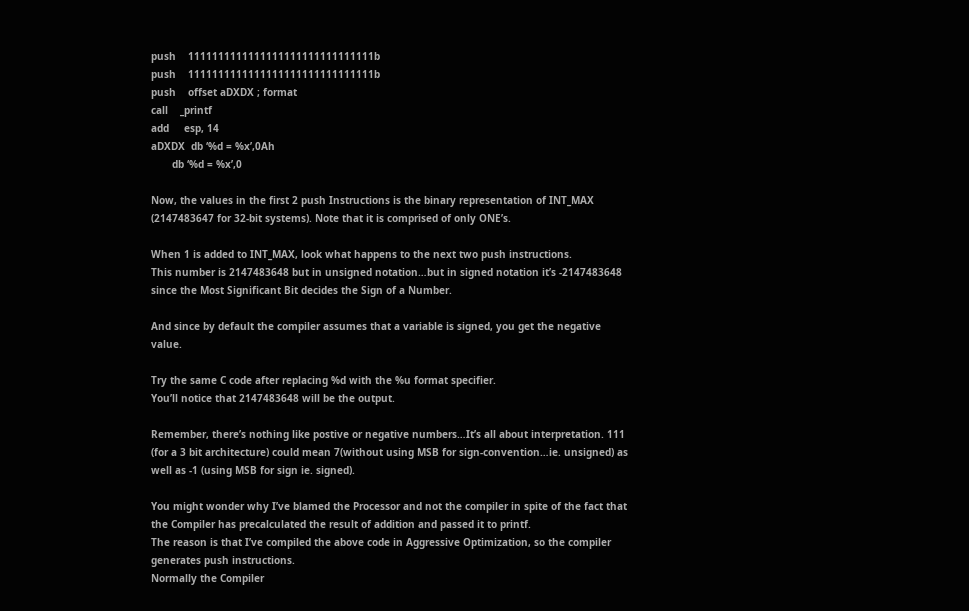push    1111111111111111111111111111111b
push    1111111111111111111111111111111b
push    offset aDXDX ; format
call    _printf
add     esp, 14
aDXDX  db ‘%d = %x’,0Ah
       db ‘%d = %x’,0

Now, the values in the first 2 push Instructions is the binary representation of INT_MAX (2147483647 for 32-bit systems). Note that it is comprised of only ONE’s.

When 1 is added to INT_MAX, look what happens to the next two push instructions.
This number is 2147483648 but in unsigned notation…but in signed notation it’s -2147483648 since the Most Significant Bit decides the Sign of a Number.

And since by default the compiler assumes that a variable is signed, you get the negative value.

Try the same C code after replacing %d with the %u format specifier.
You’ll notice that 2147483648 will be the output.

Remember, there’s nothing like postive or negative numbers…It’s all about interpretation. 111 (for a 3 bit architecture) could mean 7(without using MSB for sign-convention…ie. unsigned) as well as -1 (using MSB for sign ie. signed).

You might wonder why I’ve blamed the Processor and not the compiler in spite of the fact that the Compiler has precalculated the result of addition and passed it to printf.
The reason is that I’ve compiled the above code in Aggressive Optimization, so the compiler generates push instructions.
Normally the Compiler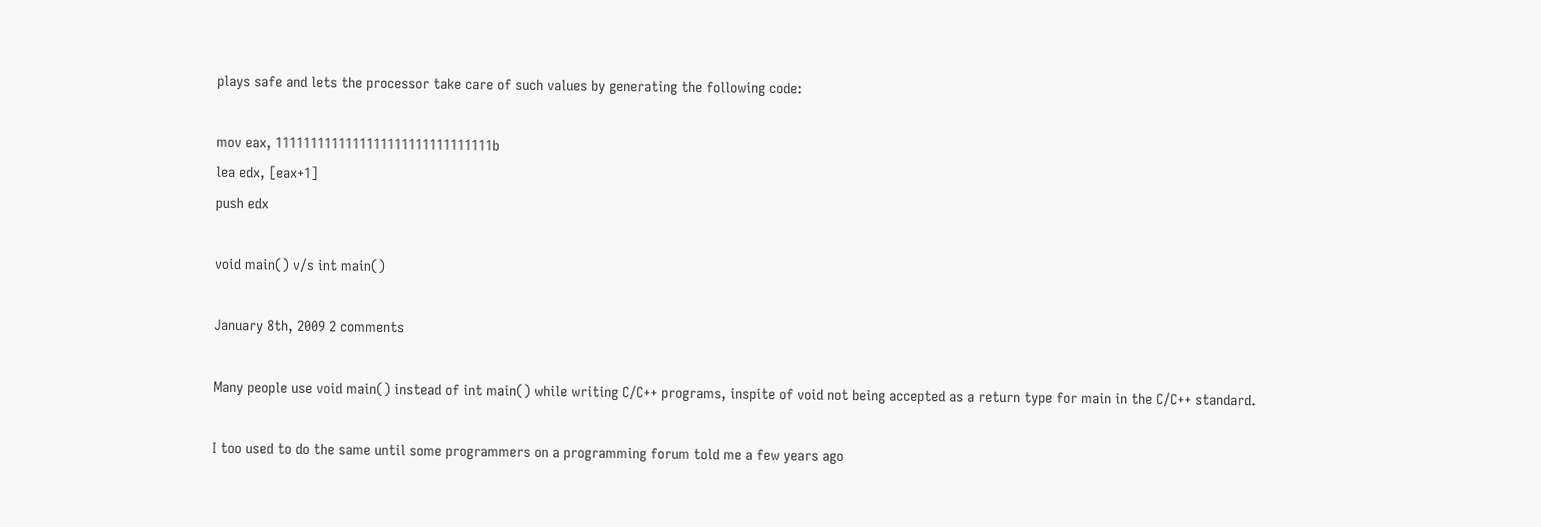plays safe and lets the processor take care of such values by generating the following code:

mov eax, 1111111111111111111111111111111b
lea edx, [eax+1]
push edx

void main() v/s int main()

January 8th, 2009 2 comments

Many people use void main() instead of int main() while writing C/C++ programs, inspite of void not being accepted as a return type for main in the C/C++ standard.

I too used to do the same until some programmers on a programming forum told me a few years ago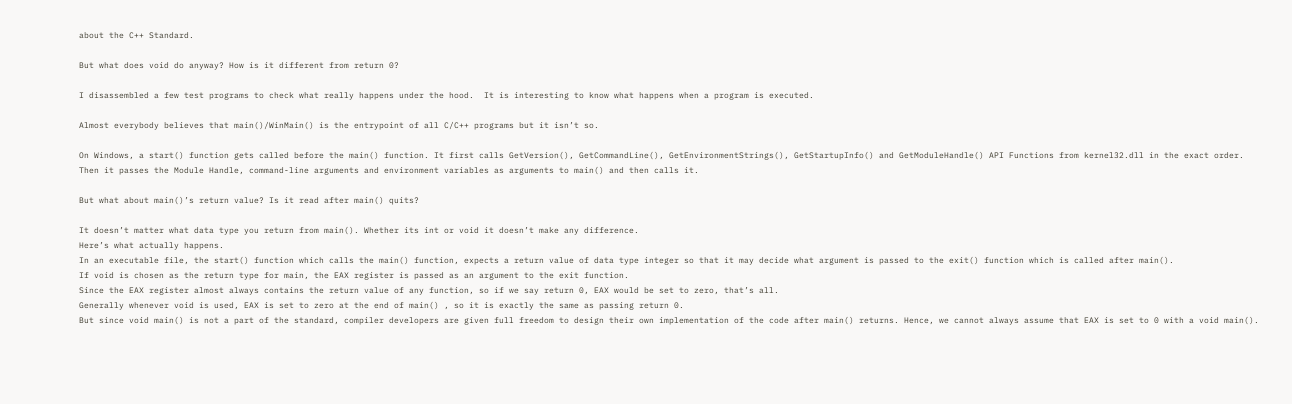about the C++ Standard.

But what does void do anyway? How is it different from return 0?

I disassembled a few test programs to check what really happens under the hood.  It is interesting to know what happens when a program is executed.

Almost everybody believes that main()/WinMain() is the entrypoint of all C/C++ programs but it isn’t so.

On Windows, a start() function gets called before the main() function. It first calls GetVersion(), GetCommandLine(), GetEnvironmentStrings(), GetStartupInfo() and GetModuleHandle() API Functions from kernel32.dll in the exact order. Then it passes the Module Handle, command-line arguments and environment variables as arguments to main() and then calls it.

But what about main()’s return value? Is it read after main() quits?

It doesn’t matter what data type you return from main(). Whether its int or void it doesn’t make any difference.
Here’s what actually happens.
In an executable file, the start() function which calls the main() function, expects a return value of data type integer so that it may decide what argument is passed to the exit() function which is called after main().
If void is chosen as the return type for main, the EAX register is passed as an argument to the exit function.
Since the EAX register almost always contains the return value of any function, so if we say return 0, EAX would be set to zero, that’s all.
Generally whenever void is used, EAX is set to zero at the end of main() , so it is exactly the same as passing return 0.
But since void main() is not a part of the standard, compiler developers are given full freedom to design their own implementation of the code after main() returns. Hence, we cannot always assume that EAX is set to 0 with a void main().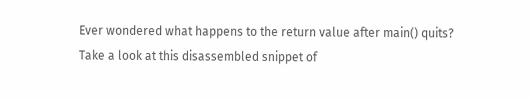Ever wondered what happens to the return value after main() quits?
Take a look at this disassembled snippet of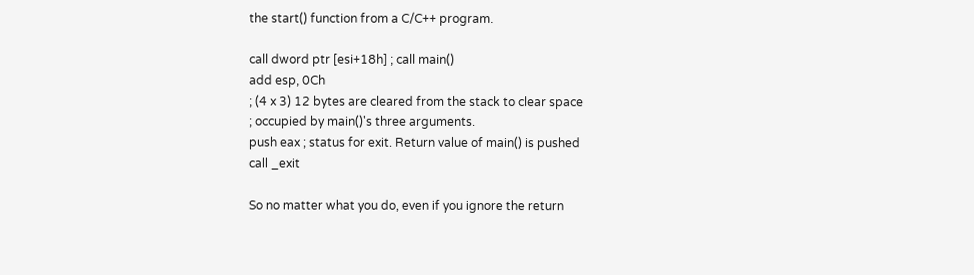the start() function from a C/C++ program.

call dword ptr [esi+18h] ; call main()
add esp, 0Ch
; (4 x 3) 12 bytes are cleared from the stack to clear space
; occupied by main()'s three arguments.
push eax ; status for exit. Return value of main() is pushed
call _exit

So no matter what you do, even if you ignore the return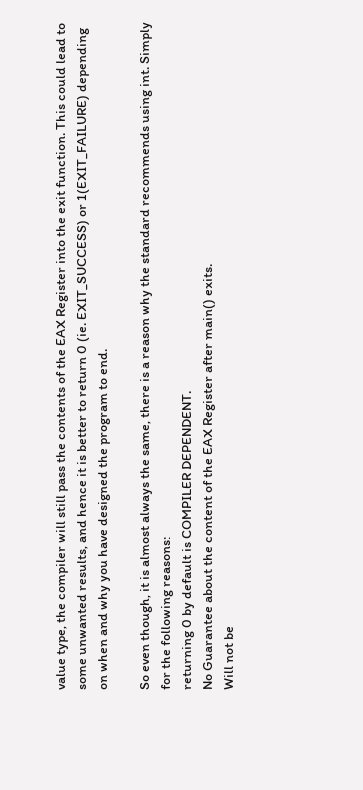value type, the compiler will still pass the contents of the EAX Register into the exit function. This could lead to some unwanted results, and hence it is better to return 0 (ie. EXIT_SUCCESS) or 1(EXIT_FAILURE) depending on when and why you have designed the program to end.

So even though, it is almost always the same, there is a reason why the standard recommends using int. Simply for the following reasons:
returning 0 by default is COMPILER DEPENDENT.
No Guarantee about the content of the EAX Register after main() exits.
Will not be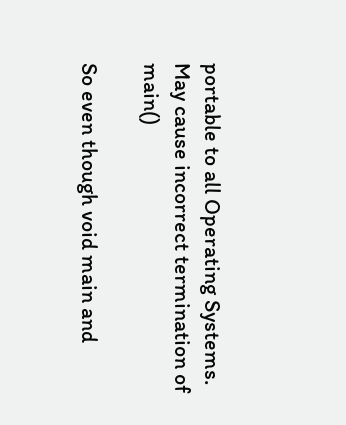portable to all Operating Systems.
May cause incorrect termination of main()

So even though void main and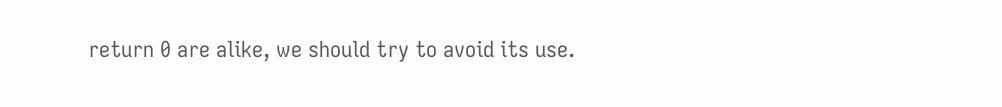return 0 are alike, we should try to avoid its use.